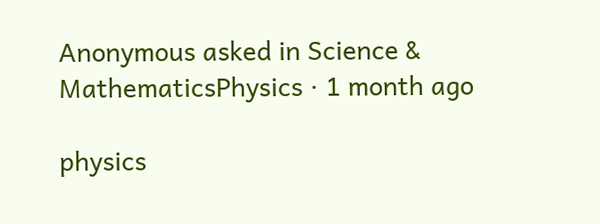Anonymous asked in Science & MathematicsPhysics · 1 month ago

physics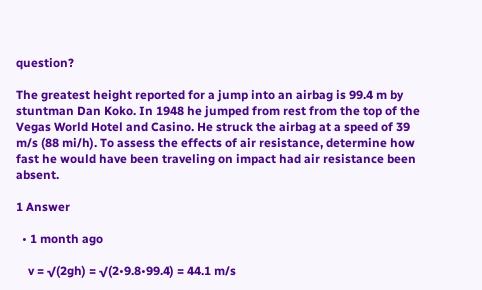question?

The greatest height reported for a jump into an airbag is 99.4 m by stuntman Dan Koko. In 1948 he jumped from rest from the top of the Vegas World Hotel and Casino. He struck the airbag at a speed of 39 m/s (88 mi/h). To assess the effects of air resistance, determine how fast he would have been traveling on impact had air resistance been absent.

1 Answer

  • 1 month ago

    v = √(2gh) = √(2•9.8•99.4) = 44.1 m/s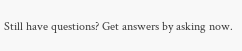Still have questions? Get answers by asking now.